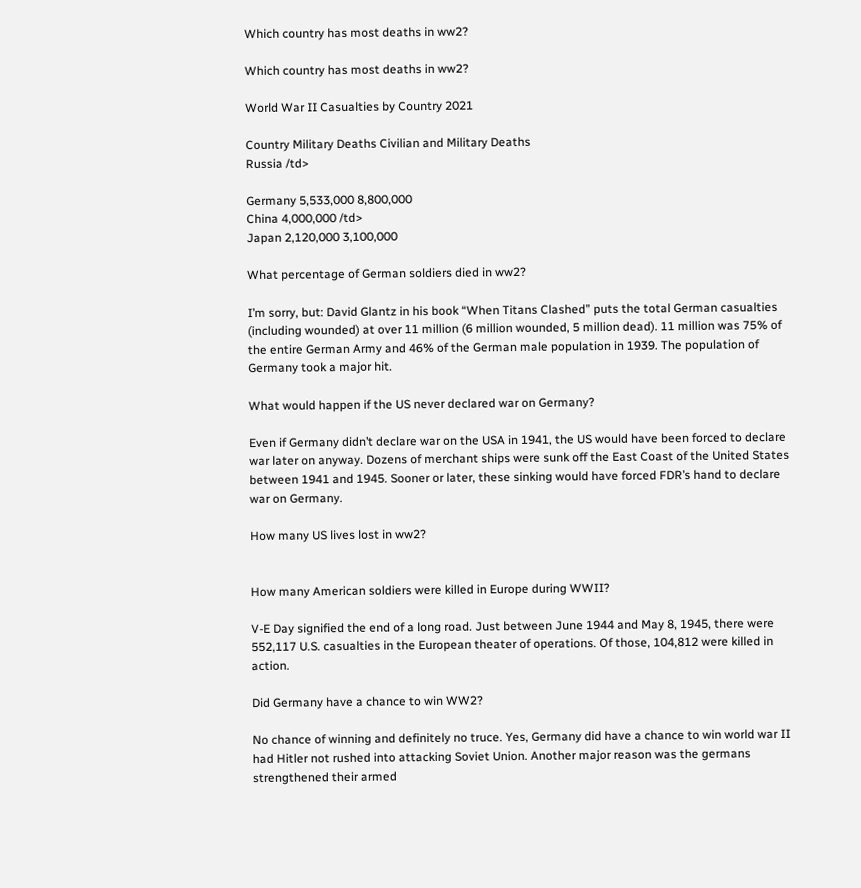Which country has most deaths in ww2?

Which country has most deaths in ww2?

World War II Casualties by Country 2021

Country Military Deaths Civilian and Military Deaths
Russia /td>

Germany 5,533,000 8,800,000
China 4,000,000 /td>
Japan 2,120,000 3,100,000

What percentage of German soldiers died in ww2?

I’m sorry, but: David Glantz in his book “When Titans Clashed” puts the total German casualties (including wounded) at over 11 million (6 million wounded, 5 million dead). 11 million was 75% of the entire German Army and 46% of the German male population in 1939. The population of Germany took a major hit.

What would happen if the US never declared war on Germany?

Even if Germany didn’t declare war on the USA in 1941, the US would have been forced to declare war later on anyway. Dozens of merchant ships were sunk off the East Coast of the United States between 1941 and 1945. Sooner or later, these sinking would have forced FDR’s hand to declare war on Germany.

How many US lives lost in ww2?


How many American soldiers were killed in Europe during WWII?

V-E Day signified the end of a long road. Just between June 1944 and May 8, 1945, there were 552,117 U.S. casualties in the European theater of operations. Of those, 104,812 were killed in action.

Did Germany have a chance to win WW2?

No chance of winning and definitely no truce. Yes, Germany did have a chance to win world war II had Hitler not rushed into attacking Soviet Union. Another major reason was the germans strengthened their armed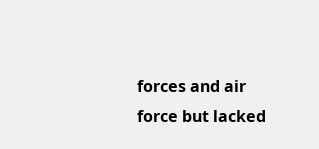forces and air force but lacked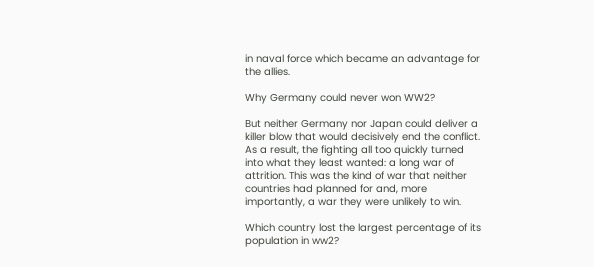in naval force which became an advantage for the allies.

Why Germany could never won WW2?

But neither Germany nor Japan could deliver a killer blow that would decisively end the conflict. As a result, the fighting all too quickly turned into what they least wanted: a long war of attrition. This was the kind of war that neither countries had planned for and, more importantly, a war they were unlikely to win.

Which country lost the largest percentage of its population in ww2?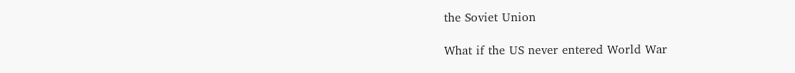the Soviet Union

What if the US never entered World War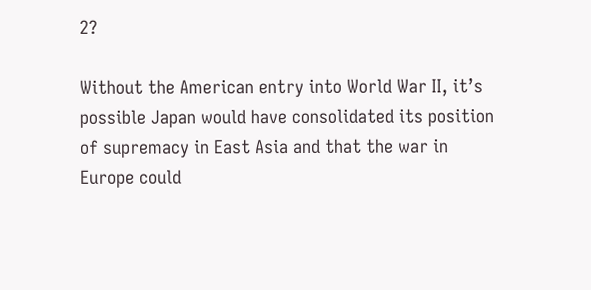2?

Without the American entry into World War II, it’s possible Japan would have consolidated its position of supremacy in East Asia and that the war in Europe could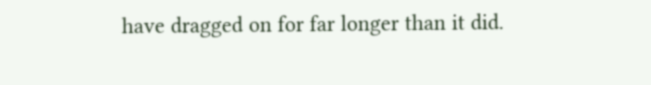have dragged on for far longer than it did.